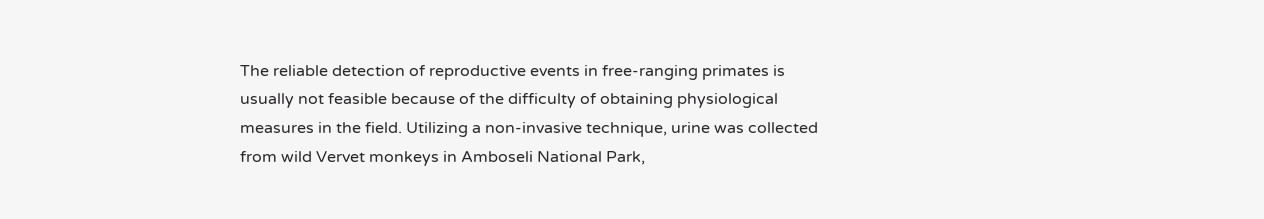The reliable detection of reproductive events in free-ranging primates is usually not feasible because of the difficulty of obtaining physiological measures in the field. Utilizing a non-invasive technique, urine was collected from wild Vervet monkeys in Amboseli National Park,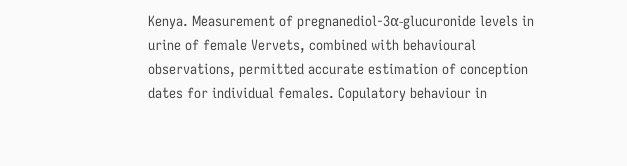Kenya. Measurement of pregnanediol-3α-glucuronide levels in urine of female Vervets, combined with behavioural observations, permitted accurate estimation of conception dates for individual females. Copulatory behaviour in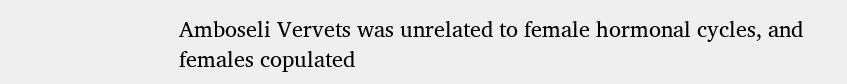Amboseli Vervets was unrelated to female hormonal cycles, and females copulated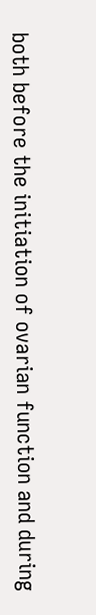both before the initiation of ovarian function and during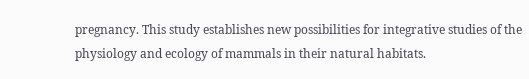pregnancy. This study establishes new possibilities for integrative studies of the physiology and ecology of mammals in their natural habitats.